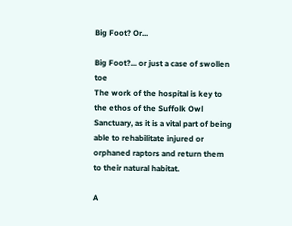Big Foot? Or...

Big Foot?... or just a case of swollen toe
The work of the hospital is key to the ethos of the Suffolk Owl Sanctuary, as it is a vital part of being able to rehabilitate injured or orphaned raptors and return them to their natural habitat.

A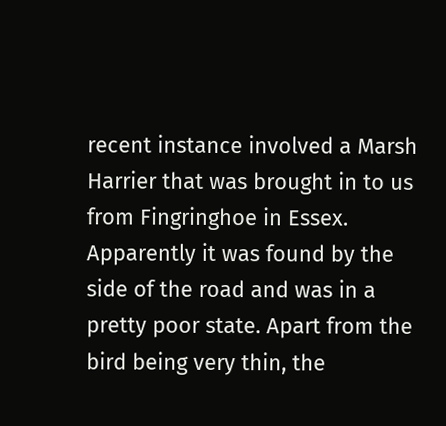recent instance involved a Marsh Harrier that was brought in to us from Fingringhoe in Essex. Apparently it was found by the side of the road and was in a pretty poor state. Apart from the bird being very thin, the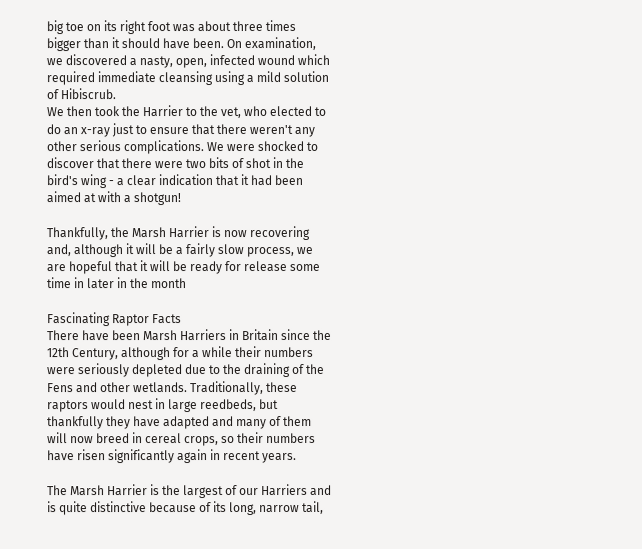big toe on its right foot was about three times bigger than it should have been. On examination, we discovered a nasty, open, infected wound which required immediate cleansing using a mild solution of Hibiscrub.
We then took the Harrier to the vet, who elected to do an x-ray just to ensure that there weren't any other serious complications. We were shocked to discover that there were two bits of shot in the bird's wing - a clear indication that it had been aimed at with a shotgun!

Thankfully, the Marsh Harrier is now recovering and, although it will be a fairly slow process, we are hopeful that it will be ready for release some time in later in the month

Fascinating Raptor Facts
There have been Marsh Harriers in Britain since the 12th Century, although for a while their numbers were seriously depleted due to the draining of the Fens and other wetlands. Traditionally, these raptors would nest in large reedbeds, but thankfully they have adapted and many of them will now breed in cereal crops, so their numbers have risen significantly again in recent years.

The Marsh Harrier is the largest of our Harriers and is quite distinctive because of its long, narrow tail,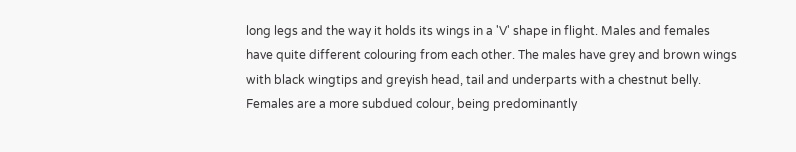long legs and the way it holds its wings in a 'V' shape in flight. Males and females have quite different colouring from each other. The males have grey and brown wings with black wingtips and greyish head, tail and underparts with a chestnut belly. Females are a more subdued colour, being predominantly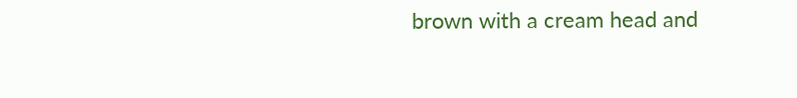brown with a cream head and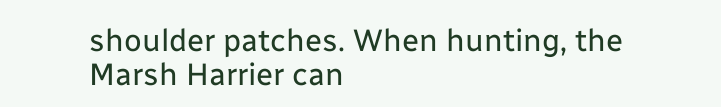shoulder patches. When hunting, the Marsh Harrier can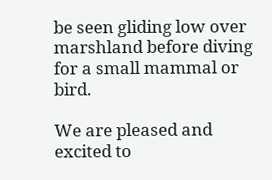be seen gliding low over marshland before diving for a small mammal or bird.

We are pleased and excited to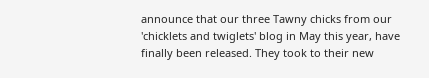announce that our three Tawny chicks from our 'chicklets and twiglets' blog in May this year, have finally been released. They took to their new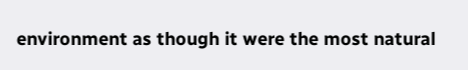environment as though it were the most natural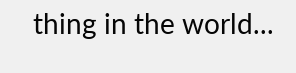thing in the world...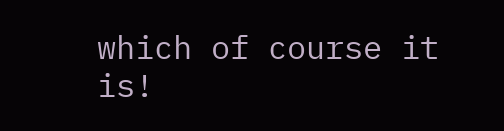which of course it is!